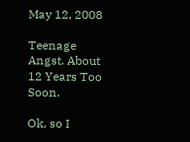May 12, 2008

Teenage Angst. About 12 Years Too Soon.

Ok, so I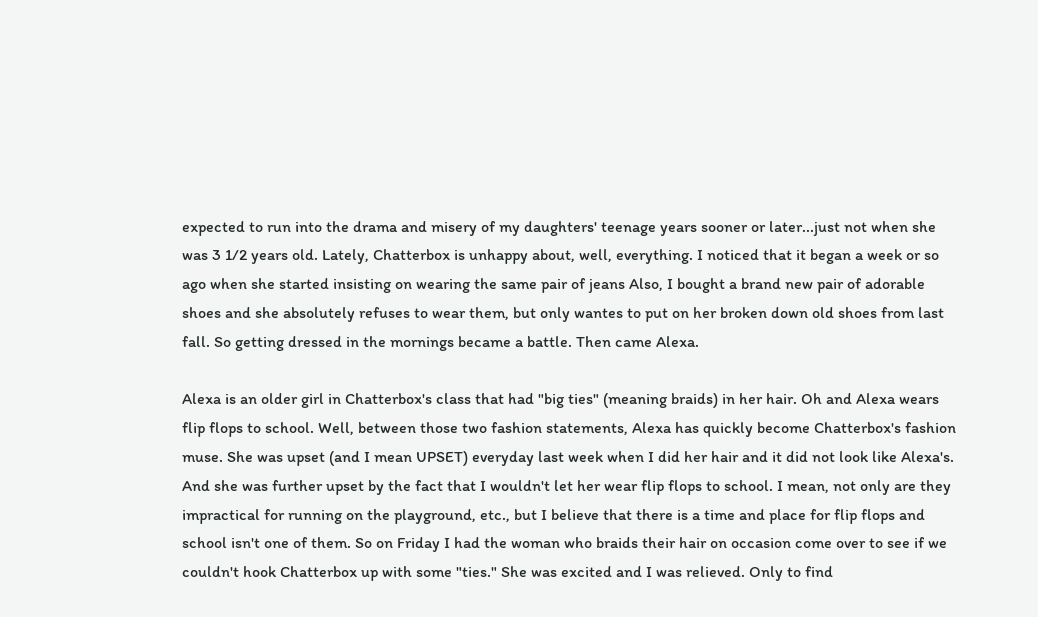expected to run into the drama and misery of my daughters' teenage years sooner or later...just not when she was 3 1/2 years old. Lately, Chatterbox is unhappy about, well, everything. I noticed that it began a week or so ago when she started insisting on wearing the same pair of jeans Also, I bought a brand new pair of adorable shoes and she absolutely refuses to wear them, but only wantes to put on her broken down old shoes from last fall. So getting dressed in the mornings became a battle. Then came Alexa.

Alexa is an older girl in Chatterbox's class that had "big ties" (meaning braids) in her hair. Oh and Alexa wears flip flops to school. Well, between those two fashion statements, Alexa has quickly become Chatterbox's fashion muse. She was upset (and I mean UPSET) everyday last week when I did her hair and it did not look like Alexa's. And she was further upset by the fact that I wouldn't let her wear flip flops to school. I mean, not only are they impractical for running on the playground, etc., but I believe that there is a time and place for flip flops and school isn't one of them. So on Friday I had the woman who braids their hair on occasion come over to see if we couldn't hook Chatterbox up with some "ties." She was excited and I was relieved. Only to find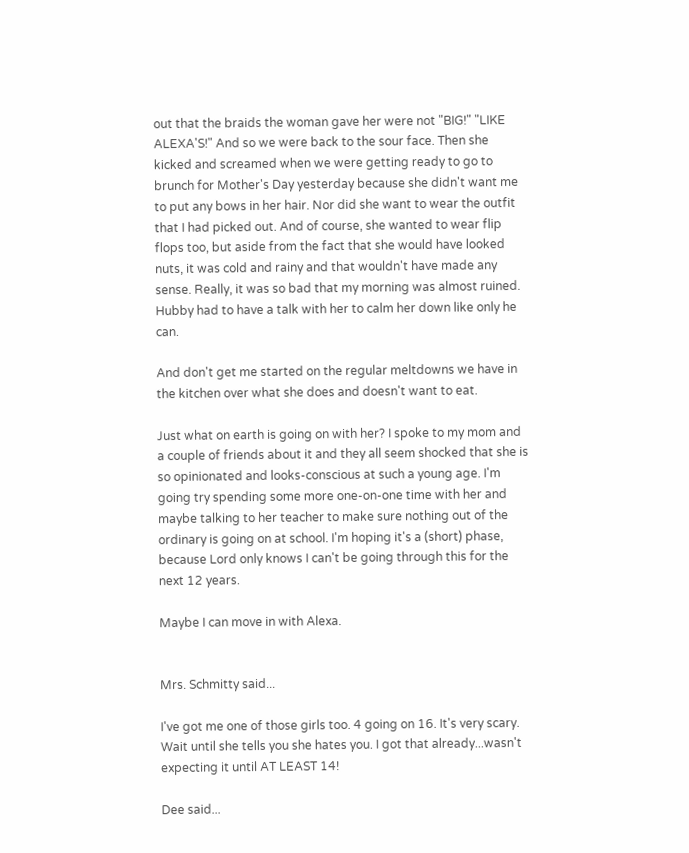out that the braids the woman gave her were not "BIG!" "LIKE ALEXA'S!" And so we were back to the sour face. Then she kicked and screamed when we were getting ready to go to brunch for Mother's Day yesterday because she didn't want me to put any bows in her hair. Nor did she want to wear the outfit that I had picked out. And of course, she wanted to wear flip flops too, but aside from the fact that she would have looked nuts, it was cold and rainy and that wouldn't have made any sense. Really, it was so bad that my morning was almost ruined. Hubby had to have a talk with her to calm her down like only he can.

And don't get me started on the regular meltdowns we have in the kitchen over what she does and doesn't want to eat.

Just what on earth is going on with her? I spoke to my mom and a couple of friends about it and they all seem shocked that she is so opinionated and looks-conscious at such a young age. I'm going try spending some more one-on-one time with her and maybe talking to her teacher to make sure nothing out of the ordinary is going on at school. I'm hoping it's a (short) phase, because Lord only knows I can't be going through this for the next 12 years.

Maybe I can move in with Alexa.


Mrs. Schmitty said...

I've got me one of those girls too. 4 going on 16. It's very scary. Wait until she tells you she hates you. I got that already...wasn't expecting it until AT LEAST 14!

Dee said...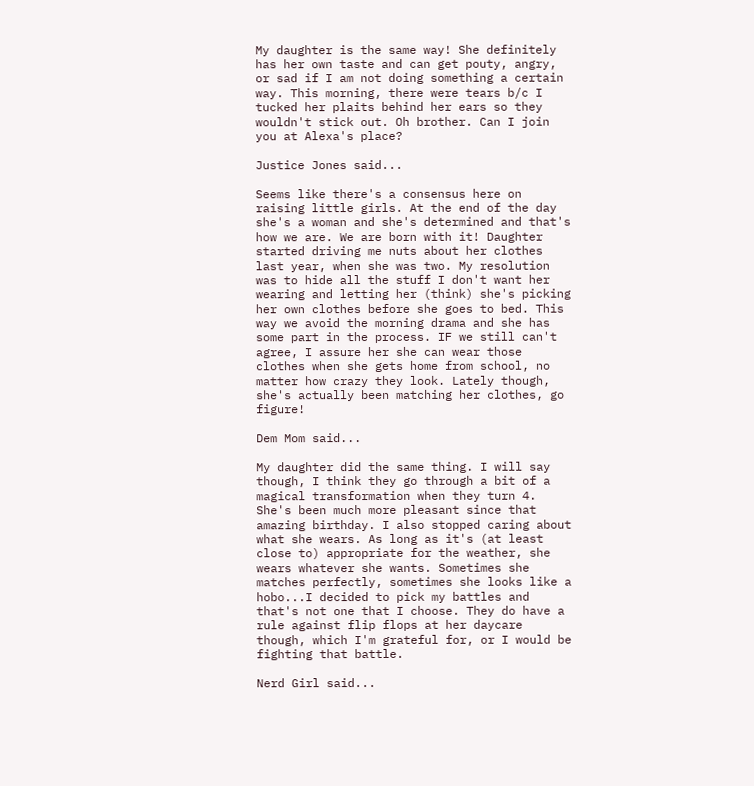My daughter is the same way! She definitely has her own taste and can get pouty, angry, or sad if I am not doing something a certain way. This morning, there were tears b/c I tucked her plaits behind her ears so they wouldn't stick out. Oh brother. Can I join you at Alexa's place?

Justice Jones said...

Seems like there's a consensus here on raising little girls. At the end of the day she's a woman and she's determined and that's how we are. We are born with it! Daughter started driving me nuts about her clothes last year, when she was two. My resolution was to hide all the stuff I don't want her wearing and letting her (think) she's picking her own clothes before she goes to bed. This way we avoid the morning drama and she has some part in the process. IF we still can't agree, I assure her she can wear those clothes when she gets home from school, no matter how crazy they look. Lately though, she's actually been matching her clothes, go figure!

Dem Mom said...

My daughter did the same thing. I will say though, I think they go through a bit of a magical transformation when they turn 4. She's been much more pleasant since that amazing birthday. I also stopped caring about what she wears. As long as it's (at least close to) appropriate for the weather, she wears whatever she wants. Sometimes she matches perfectly, sometimes she looks like a hobo...I decided to pick my battles and that's not one that I choose. They do have a rule against flip flops at her daycare though, which I'm grateful for, or I would be fighting that battle.

Nerd Girl said...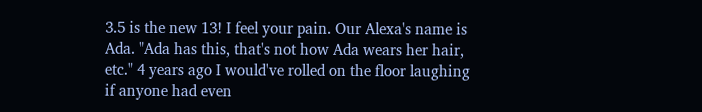3.5 is the new 13! I feel your pain. Our Alexa's name is Ada. "Ada has this, that's not how Ada wears her hair, etc." 4 years ago I would've rolled on the floor laughing if anyone had even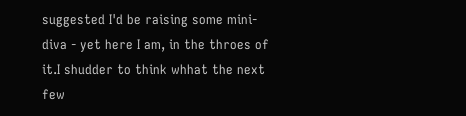suggested I'd be raising some mini-diva - yet here I am, in the throes of it.I shudder to think whhat the next few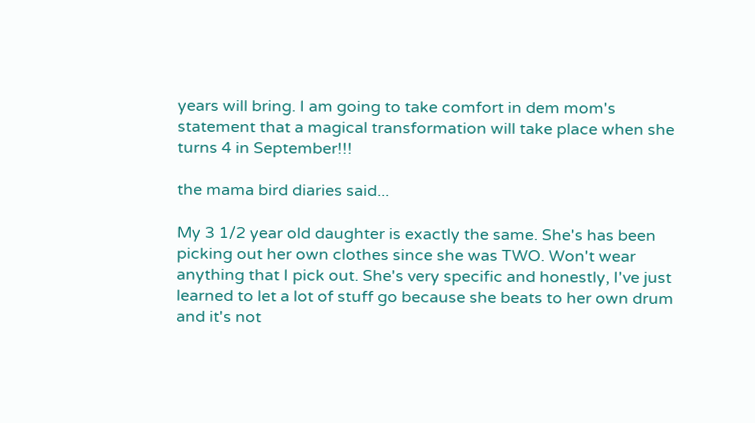years will bring. I am going to take comfort in dem mom's statement that a magical transformation will take place when she turns 4 in September!!!

the mama bird diaries said...

My 3 1/2 year old daughter is exactly the same. She's has been picking out her own clothes since she was TWO. Won't wear anything that I pick out. She's very specific and honestly, I've just learned to let a lot of stuff go because she beats to her own drum and it's not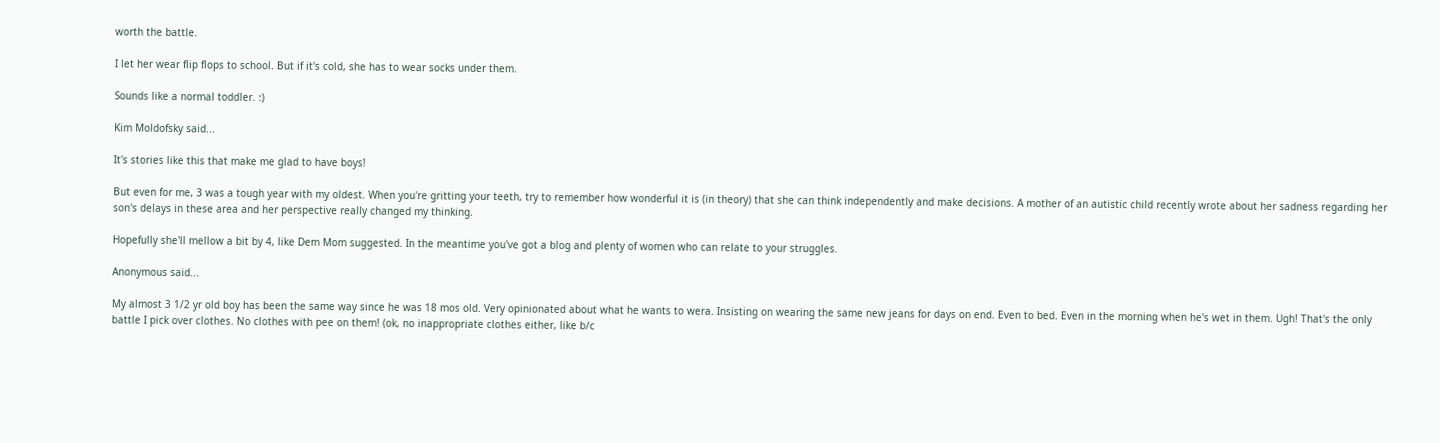worth the battle.

I let her wear flip flops to school. But if it's cold, she has to wear socks under them.

Sounds like a normal toddler. :)

Kim Moldofsky said...

It's stories like this that make me glad to have boys!

But even for me, 3 was a tough year with my oldest. When you're gritting your teeth, try to remember how wonderful it is (in theory) that she can think independently and make decisions. A mother of an autistic child recently wrote about her sadness regarding her son's delays in these area and her perspective really changed my thinking.

Hopefully she'll mellow a bit by 4, like Dem Mom suggested. In the meantime you've got a blog and plenty of women who can relate to your struggles.

Anonymous said...

My almost 3 1/2 yr old boy has been the same way since he was 18 mos old. Very opinionated about what he wants to wera. Insisting on wearing the same new jeans for days on end. Even to bed. Even in the morning when he's wet in them. Ugh! That's the only battle I pick over clothes. No clothes with pee on them! (ok, no inappropriate clothes either, like b/c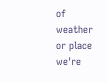of weather or place we're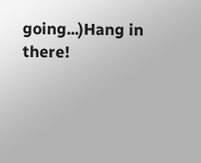going...)Hang in there!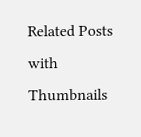Related Posts with Thumbnails